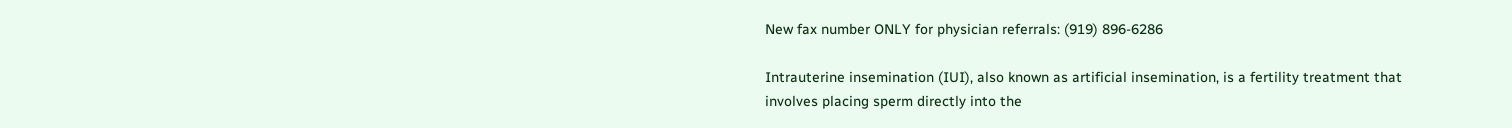New fax number ONLY for physician referrals: (919) 896-6286

Intrauterine insemination (IUI), also known as artificial insemination, is a fertility treatment that involves placing sperm directly into the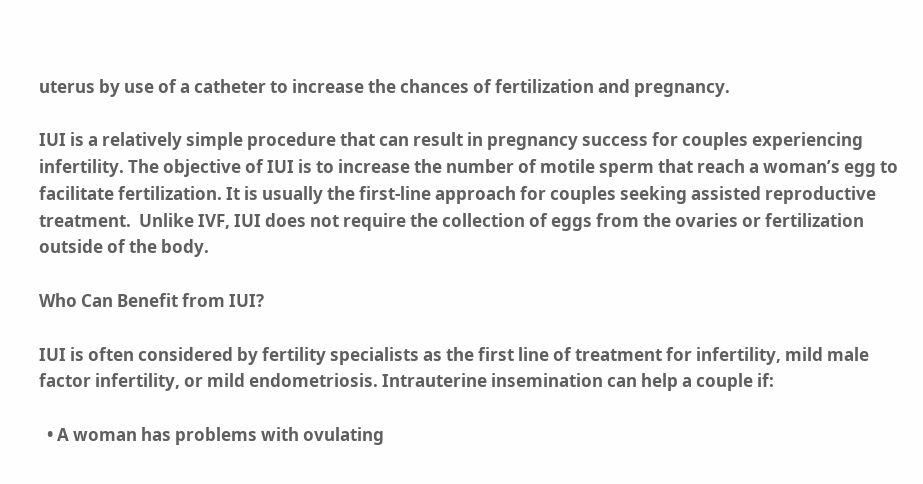uterus by use of a catheter to increase the chances of fertilization and pregnancy.

IUI is a relatively simple procedure that can result in pregnancy success for couples experiencing infertility. The objective of IUI is to increase the number of motile sperm that reach a woman’s egg to facilitate fertilization. It is usually the first-line approach for couples seeking assisted reproductive treatment.  Unlike IVF, IUI does not require the collection of eggs from the ovaries or fertilization outside of the body.

Who Can Benefit from IUI?

IUI is often considered by fertility specialists as the first line of treatment for infertility, mild male factor infertility, or mild endometriosis. Intrauterine insemination can help a couple if:

  • A woman has problems with ovulating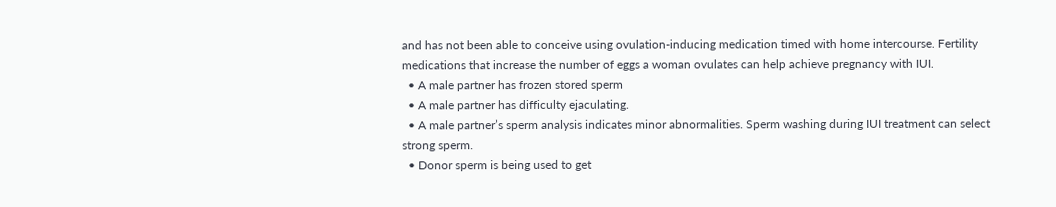and has not been able to conceive using ovulation-inducing medication timed with home intercourse. Fertility medications that increase the number of eggs a woman ovulates can help achieve pregnancy with IUI.
  • A male partner has frozen stored sperm
  • A male partner has difficulty ejaculating.
  • A male partner’s sperm analysis indicates minor abnormalities. Sperm washing during IUI treatment can select strong sperm.
  • Donor sperm is being used to get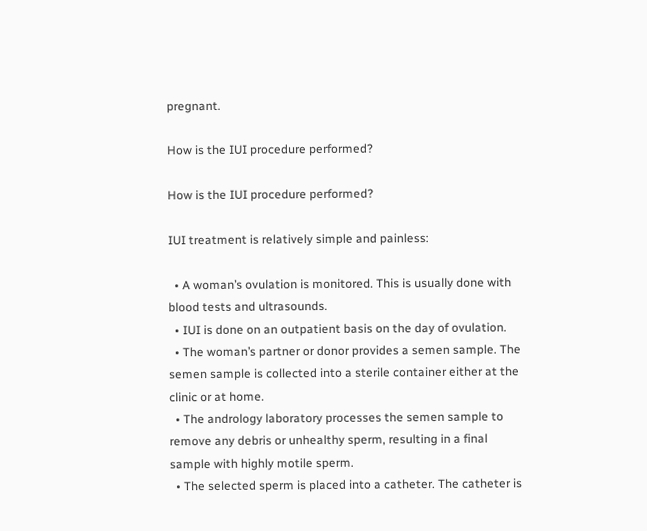pregnant.

How is the IUI procedure performed?

How is the IUI procedure performed?

IUI treatment is relatively simple and painless:

  • A woman’s ovulation is monitored. This is usually done with blood tests and ultrasounds.
  • IUI is done on an outpatient basis on the day of ovulation.
  • The woman’s partner or donor provides a semen sample. The semen sample is collected into a sterile container either at the clinic or at home.
  • The andrology laboratory processes the semen sample to remove any debris or unhealthy sperm, resulting in a final sample with highly motile sperm.
  • The selected sperm is placed into a catheter. The catheter is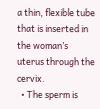a thin, flexible tube that is inserted in the woman’s uterus through the cervix.
  • The sperm is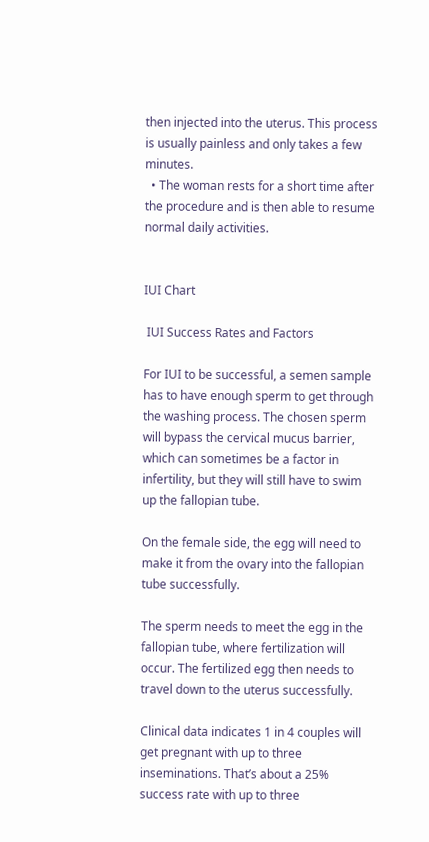then injected into the uterus. This process is usually painless and only takes a few minutes.
  • The woman rests for a short time after the procedure and is then able to resume normal daily activities.


IUI Chart

 IUI Success Rates and Factors

For IUI to be successful, a semen sample has to have enough sperm to get through the washing process. The chosen sperm will bypass the cervical mucus barrier, which can sometimes be a factor in infertility, but they will still have to swim up the fallopian tube.

On the female side, the egg will need to make it from the ovary into the fallopian tube successfully.

The sperm needs to meet the egg in the fallopian tube, where fertilization will occur. The fertilized egg then needs to travel down to the uterus successfully.

Clinical data indicates 1 in 4 couples will get pregnant with up to three inseminations. That’s about a 25% success rate with up to three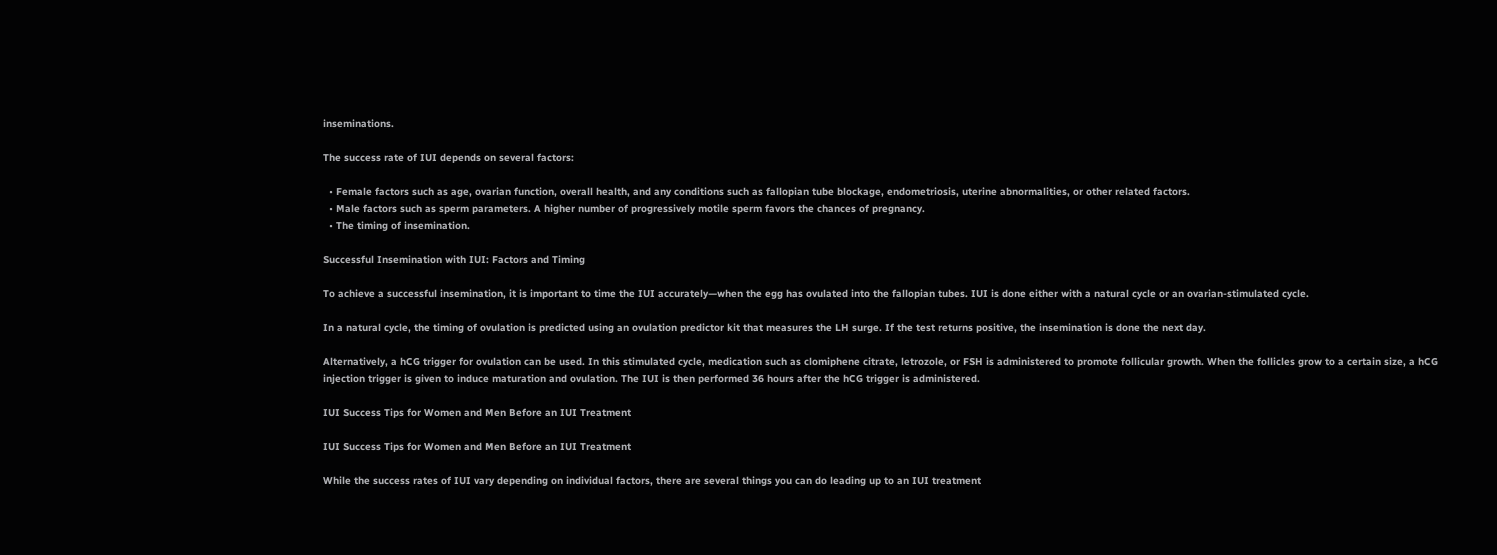inseminations.

The success rate of IUI depends on several factors:

  • Female factors such as age, ovarian function, overall health, and any conditions such as fallopian tube blockage, endometriosis, uterine abnormalities, or other related factors.
  • Male factors such as sperm parameters. A higher number of progressively motile sperm favors the chances of pregnancy.
  • The timing of insemination.

Successful Insemination with IUI: Factors and Timing

To achieve a successful insemination, it is important to time the IUI accurately—when the egg has ovulated into the fallopian tubes. IUI is done either with a natural cycle or an ovarian-stimulated cycle.

In a natural cycle, the timing of ovulation is predicted using an ovulation predictor kit that measures the LH surge. If the test returns positive, the insemination is done the next day.

Alternatively, a hCG trigger for ovulation can be used. In this stimulated cycle, medication such as clomiphene citrate, letrozole, or FSH is administered to promote follicular growth. When the follicles grow to a certain size, a hCG injection trigger is given to induce maturation and ovulation. The IUI is then performed 36 hours after the hCG trigger is administered.

IUI Success Tips for Women and Men Before an IUI Treatment

IUI Success Tips for Women and Men Before an IUI Treatment

While the success rates of IUI vary depending on individual factors, there are several things you can do leading up to an IUI treatment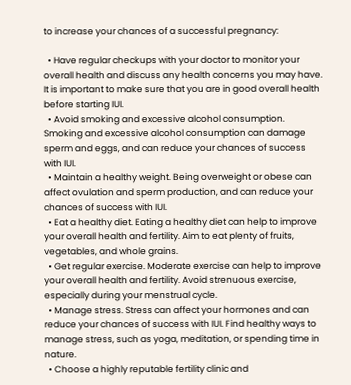to increase your chances of a successful pregnancy:

  • Have regular checkups with your doctor to monitor your overall health and discuss any health concerns you may have. It is important to make sure that you are in good overall health before starting IUI.
  • Avoid smoking and excessive alcohol consumption. Smoking and excessive alcohol consumption can damage sperm and eggs, and can reduce your chances of success with IUI.
  • Maintain a healthy weight. Being overweight or obese can affect ovulation and sperm production, and can reduce your chances of success with IUI.
  • Eat a healthy diet. Eating a healthy diet can help to improve your overall health and fertility. Aim to eat plenty of fruits, vegetables, and whole grains.
  • Get regular exercise. Moderate exercise can help to improve your overall health and fertility. Avoid strenuous exercise, especially during your menstrual cycle.
  • Manage stress. Stress can affect your hormones and can reduce your chances of success with IUI. Find healthy ways to manage stress, such as yoga, meditation, or spending time in nature.
  • Choose a highly reputable fertility clinic and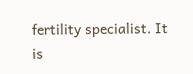fertility specialist. It is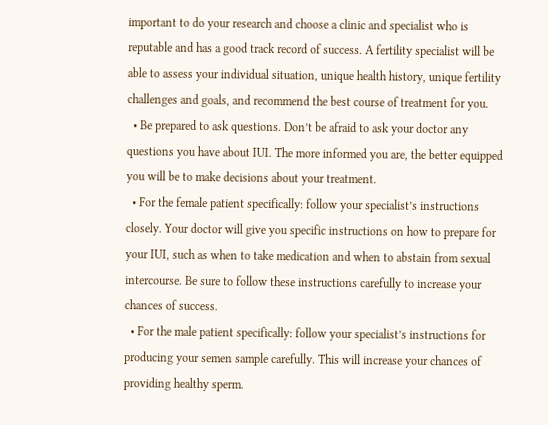important to do your research and choose a clinic and specialist who is reputable and has a good track record of success. A fertility specialist will be able to assess your individual situation, unique health history, unique fertility challenges and goals, and recommend the best course of treatment for you.
  • Be prepared to ask questions. Don’t be afraid to ask your doctor any questions you have about IUI. The more informed you are, the better equipped you will be to make decisions about your treatment.
  • For the female patient specifically: follow your specialist’s instructions closely. Your doctor will give you specific instructions on how to prepare for your IUI, such as when to take medication and when to abstain from sexual intercourse. Be sure to follow these instructions carefully to increase your chances of success.
  • For the male patient specifically: follow your specialist’s instructions for producing your semen sample carefully. This will increase your chances of providing healthy sperm.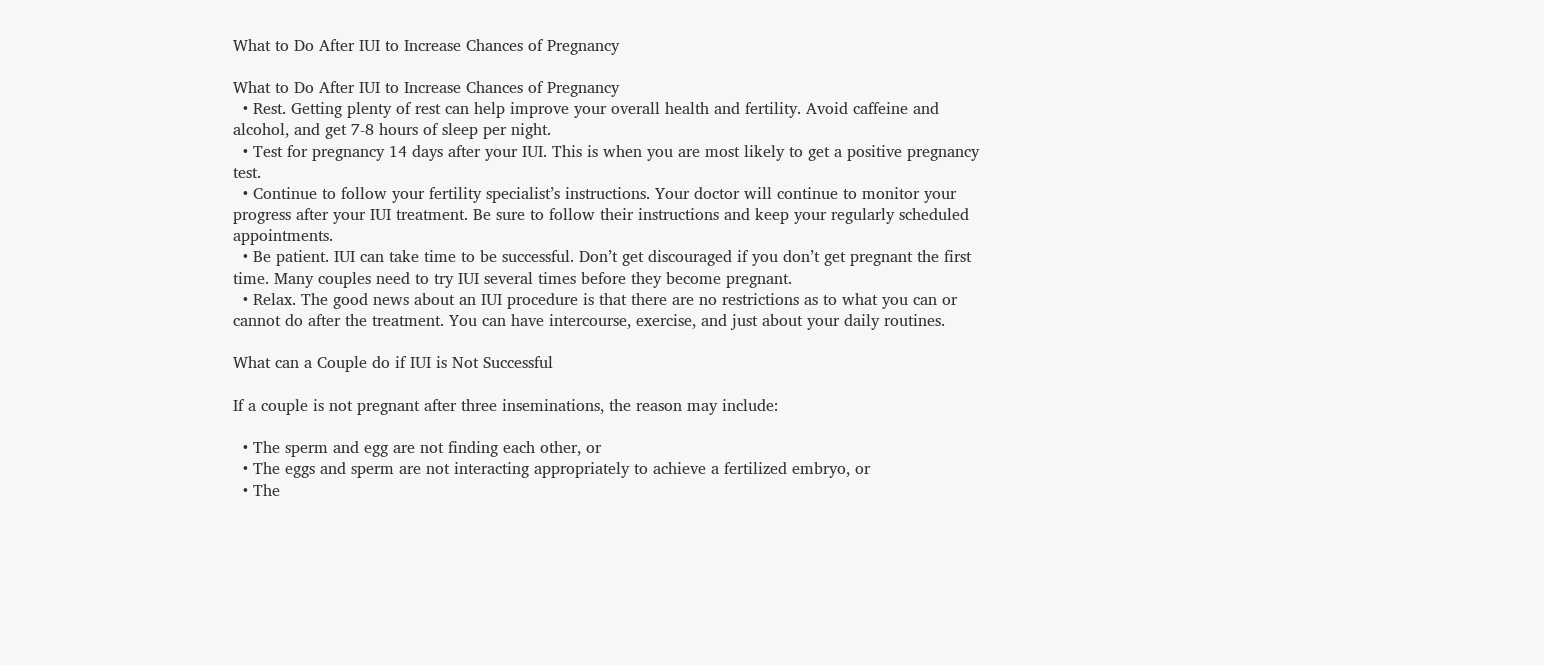What to Do After IUI to Increase Chances of Pregnancy

What to Do After IUI to Increase Chances of Pregnancy
  • Rest. Getting plenty of rest can help improve your overall health and fertility. Avoid caffeine and alcohol, and get 7-8 hours of sleep per night.
  • Test for pregnancy 14 days after your IUI. This is when you are most likely to get a positive pregnancy test.
  • Continue to follow your fertility specialist’s instructions. Your doctor will continue to monitor your progress after your IUI treatment. Be sure to follow their instructions and keep your regularly scheduled appointments.
  • Be patient. IUI can take time to be successful. Don’t get discouraged if you don’t get pregnant the first time. Many couples need to try IUI several times before they become pregnant.
  • Relax. The good news about an IUI procedure is that there are no restrictions as to what you can or cannot do after the treatment. You can have intercourse, exercise, and just about your daily routines.

What can a Couple do if IUI is Not Successful

If a couple is not pregnant after three inseminations, the reason may include:

  • The sperm and egg are not finding each other, or
  • The eggs and sperm are not interacting appropriately to achieve a fertilized embryo, or
  • The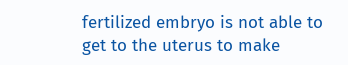fertilized embryo is not able to get to the uterus to make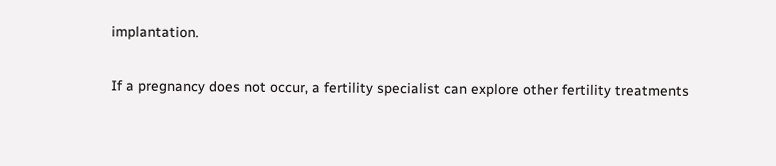implantation.

If a pregnancy does not occur, a fertility specialist can explore other fertility treatments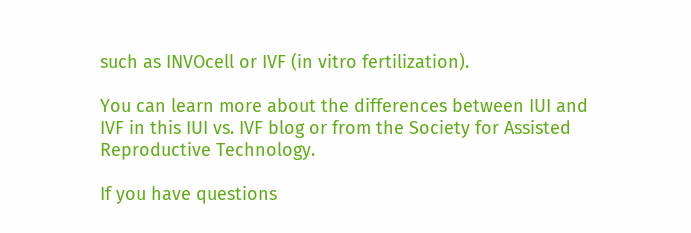such as INVOcell or IVF (in vitro fertilization).

You can learn more about the differences between IUI and IVF in this IUI vs. IVF blog or from the Society for Assisted Reproductive Technology.

If you have questions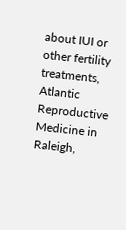about IUI or other fertility treatments, Atlantic Reproductive Medicine in Raleigh,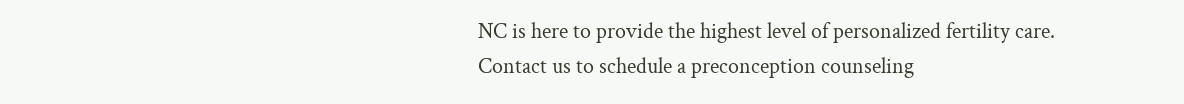NC is here to provide the highest level of personalized fertility care. Contact us to schedule a preconception counseling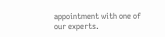appointment with one of our experts.